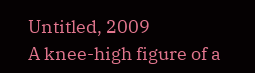Untitled, 2009
A knee-high figure of a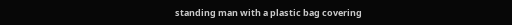standing man with a plastic bag covering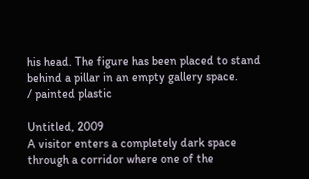his head. The figure has been placed to stand behind a pillar in an empty gallery space.
/ painted plastic

Untitled, 2009
A visitor enters a completely dark space through a corridor where one of the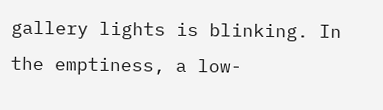gallery lights is blinking. In the emptiness, a low-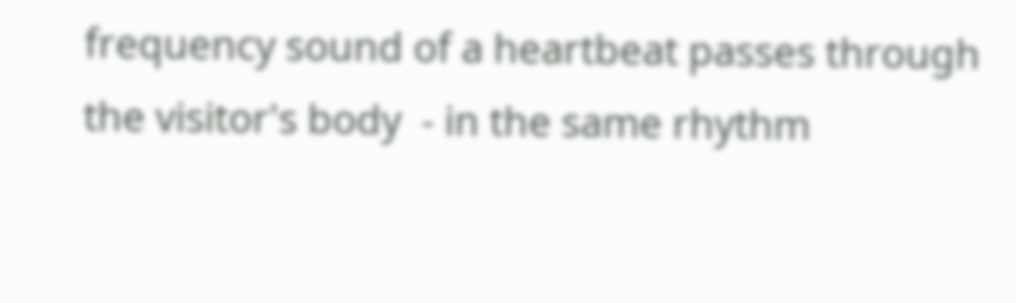frequency sound of a heartbeat passes through the visitor's body  - in the same rhythm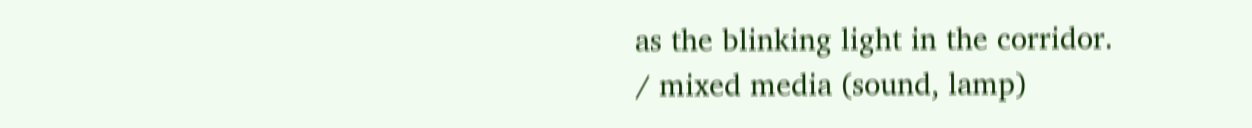as the blinking light in the corridor.
/ mixed media (sound, lamp)